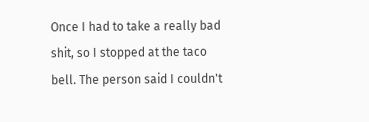Once I had to take a really bad shit, so I stopped at the taco bell. The person said I couldn't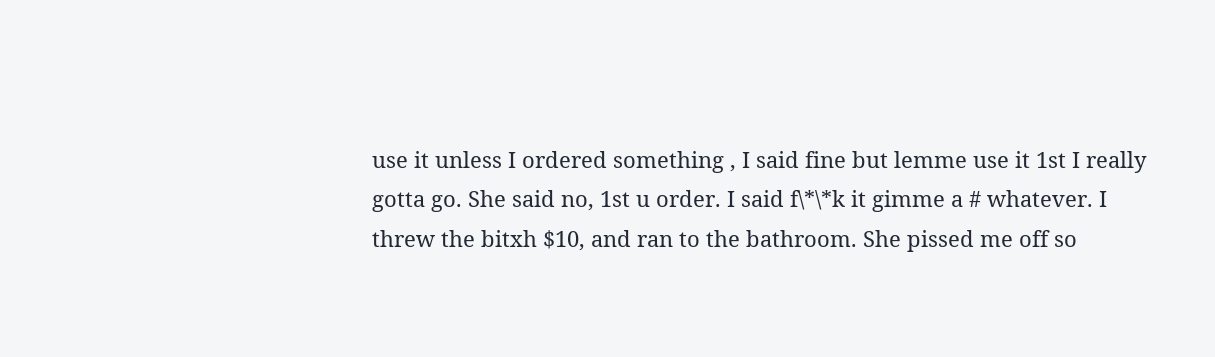use it unless I ordered something , I said fine but lemme use it 1st I really gotta go. She said no, 1st u order. I said f\*\*k it gimme a # whatever. I threw the bitxh $10, and ran to the bathroom. She pissed me off so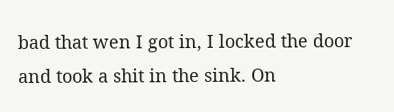bad that wen I got in, I locked the door and took a shit in the sink. On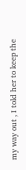my way out , I told her to keep the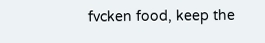fvcken food, keep the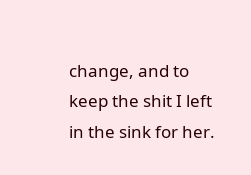change, and to keep the shit I left in the sink for her.